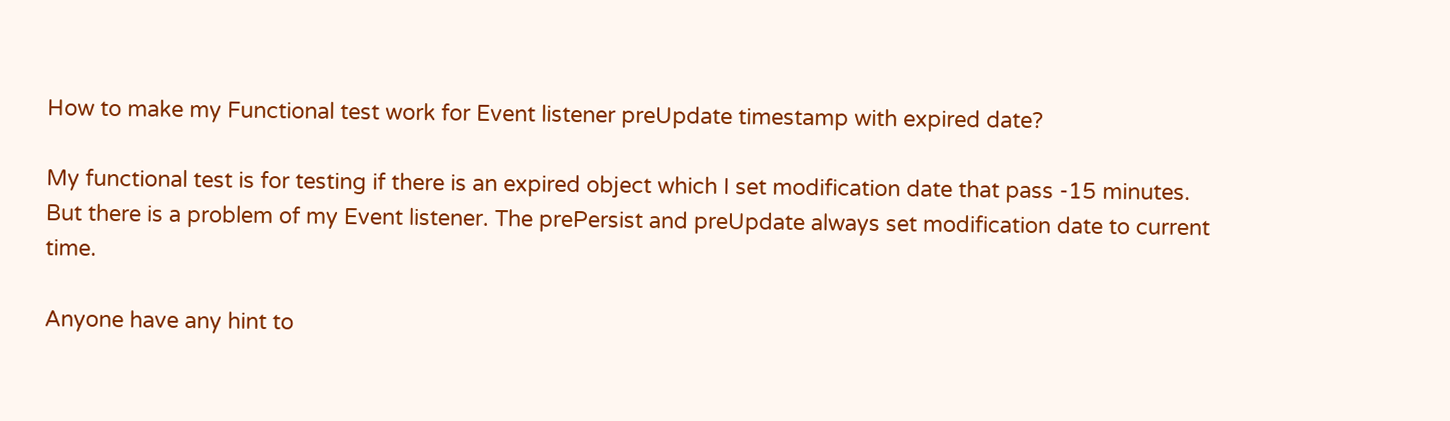How to make my Functional test work for Event listener preUpdate timestamp with expired date?

My functional test is for testing if there is an expired object which I set modification date that pass -15 minutes. But there is a problem of my Event listener. The prePersist and preUpdate always set modification date to current time.

Anyone have any hint to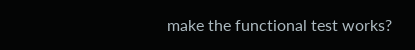make the functional test works?